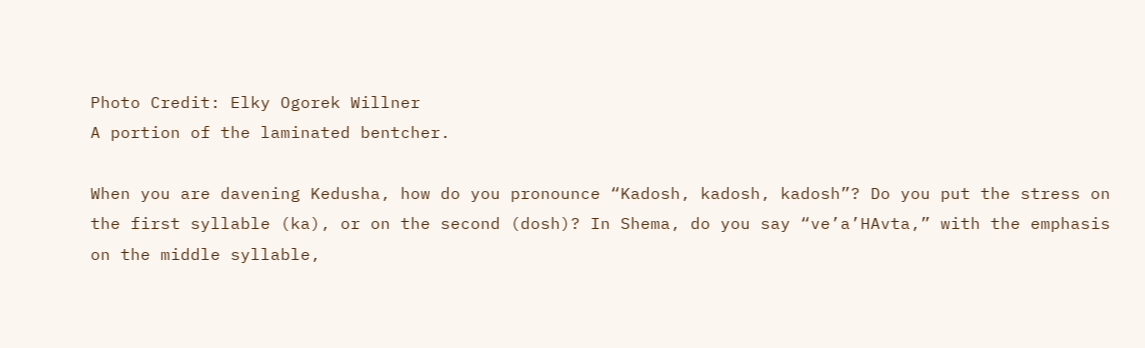Photo Credit: Elky Ogorek Willner
A portion of the laminated bentcher.

When you are davening Kedusha, how do you pronounce “Kadosh, kadosh, kadosh”? Do you put the stress on the first syllable (ka), or on the second (dosh)? In Shema, do you say “ve’a’HAvta,” with the emphasis on the middle syllable,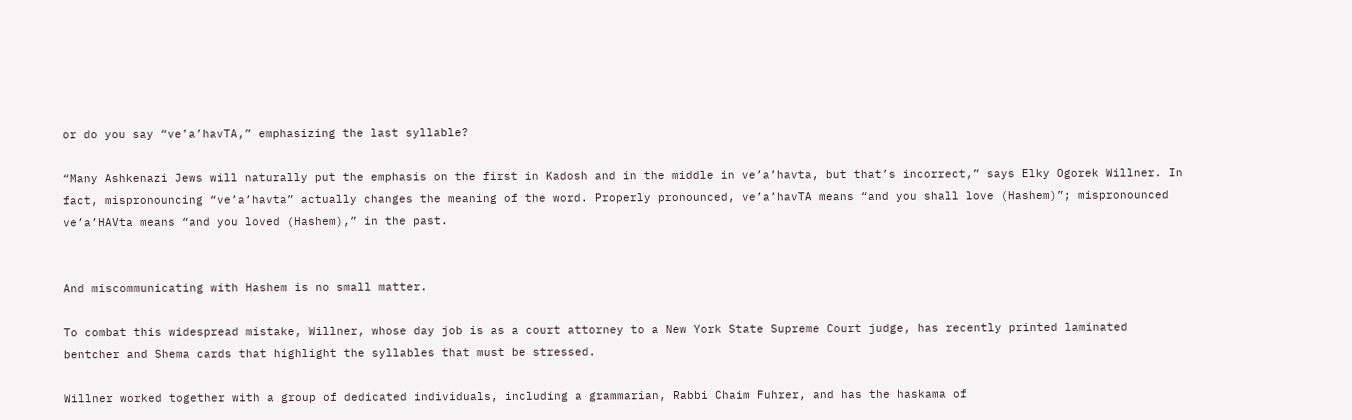or do you say “ve’a’havTA,” emphasizing the last syllable?

“Many Ashkenazi Jews will naturally put the emphasis on the first in Kadosh and in the middle in ve’a’havta, but that’s incorrect,” says Elky Ogorek Willner. In fact, mispronouncing “ve’a’havta” actually changes the meaning of the word. Properly pronounced, ve’a’havTA means “and you shall love (Hashem)”; mispronounced ve’a’HAVta means “and you loved (Hashem),” in the past.


And miscommunicating with Hashem is no small matter.

To combat this widespread mistake, Willner, whose day job is as a court attorney to a New York State Supreme Court judge, has recently printed laminated bentcher and Shema cards that highlight the syllables that must be stressed.

Willner worked together with a group of dedicated individuals, including a grammarian, Rabbi Chaim Fuhrer, and has the haskama of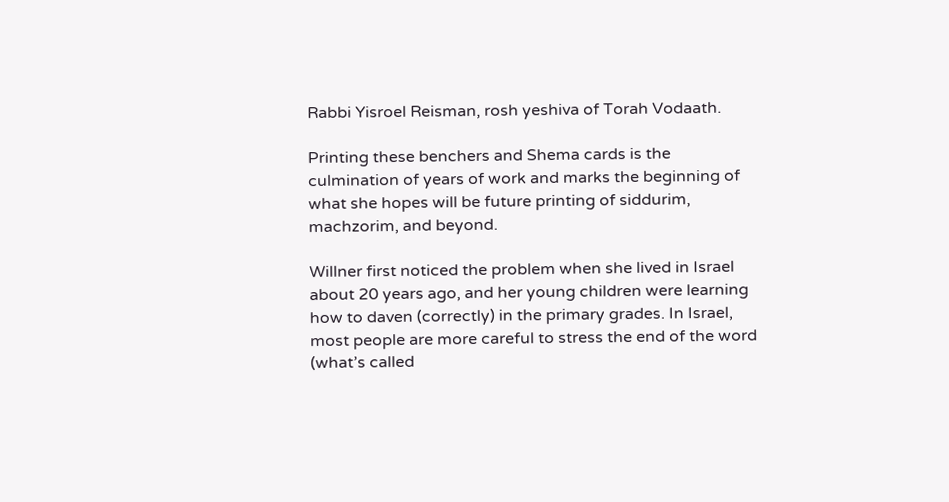Rabbi Yisroel Reisman, rosh yeshiva of Torah Vodaath.

Printing these benchers and Shema cards is the culmination of years of work and marks the beginning of what she hopes will be future printing of siddurim, machzorim, and beyond.

Willner first noticed the problem when she lived in Israel about 20 years ago, and her young children were learning how to daven (correctly) in the primary grades. In Israel, most people are more careful to stress the end of the word (what’s called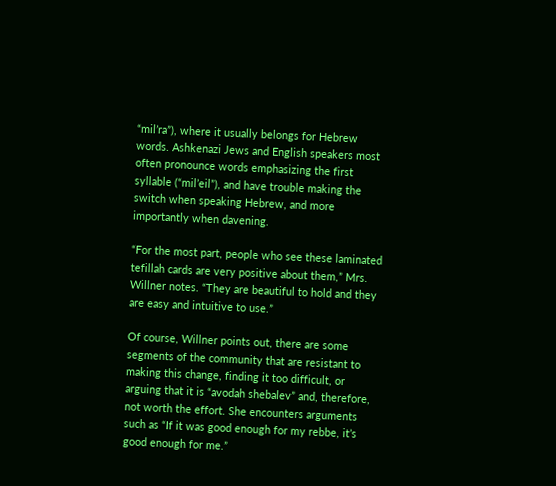“mil’ra”), where it usually belongs for Hebrew words. Ashkenazi Jews and English speakers most often pronounce words emphasizing the first syllable (“mil’eil”), and have trouble making the switch when speaking Hebrew, and more importantly when davening.

“For the most part, people who see these laminated tefillah cards are very positive about them,” Mrs. Willner notes. “They are beautiful to hold and they are easy and intuitive to use.”

Of course, Willner points out, there are some segments of the community that are resistant to making this change, finding it too difficult, or arguing that it is “avodah shebalev” and, therefore, not worth the effort. She encounters arguments such as “If it was good enough for my rebbe, it’s good enough for me.”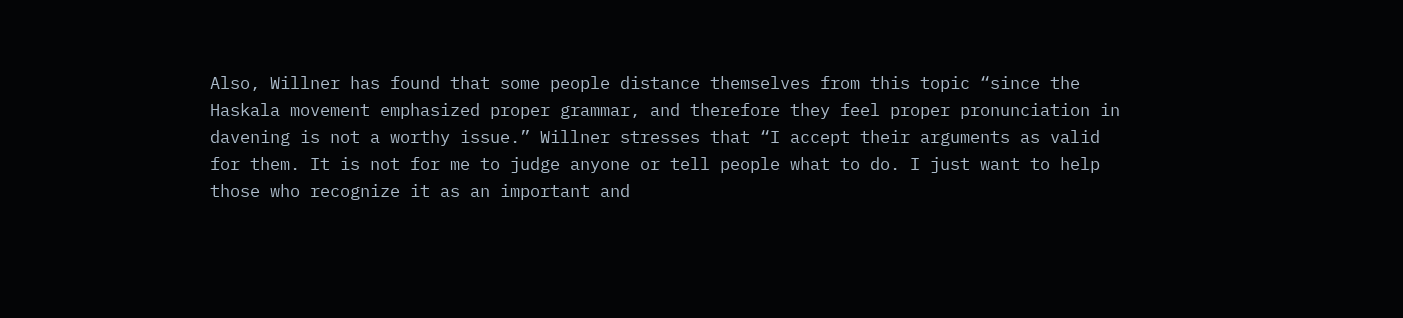Also, Willner has found that some people distance themselves from this topic “since the Haskala movement emphasized proper grammar, and therefore they feel proper pronunciation in davening is not a worthy issue.” Willner stresses that “I accept their arguments as valid for them. It is not for me to judge anyone or tell people what to do. I just want to help those who recognize it as an important and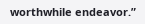worthwhile endeavor.”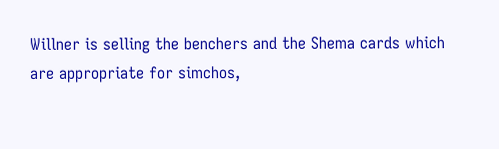Willner is selling the benchers and the Shema cards which are appropriate for simchos,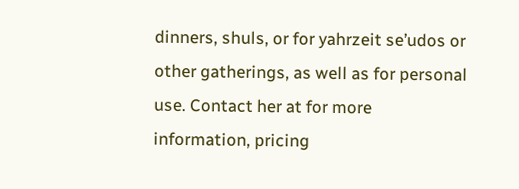dinners, shuls, or for yahrzeit se’udos or other gatherings, as well as for personal use. Contact her at for more information, pricing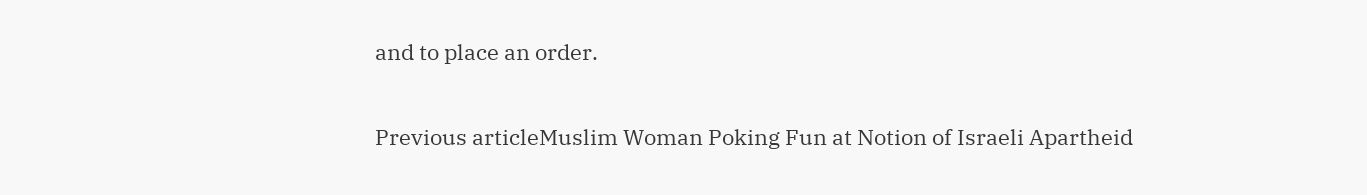and to place an order.


Previous articleMuslim Woman Poking Fun at Notion of Israeli Apartheid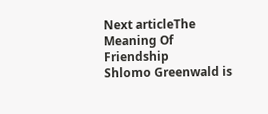Next articleThe Meaning Of Friendship
Shlomo Greenwald is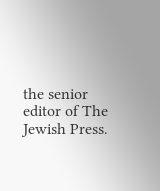the senior editor of The Jewish Press.